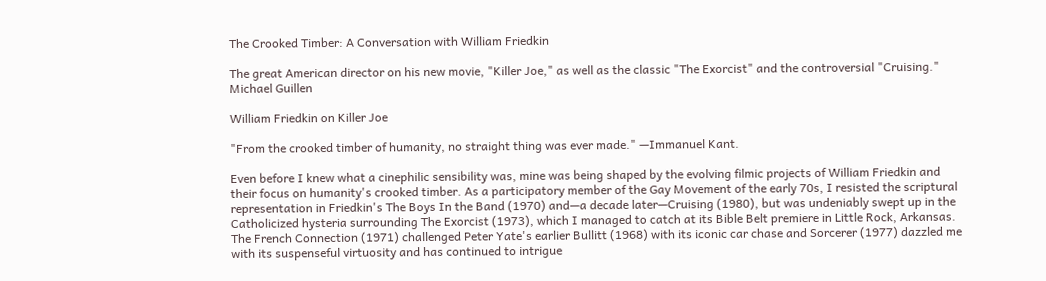The Crooked Timber: A Conversation with William Friedkin

The great American director on his new movie, "Killer Joe," as well as the classic "The Exorcist" and the controversial "Cruising."
Michael Guillen

William Friedkin on Killer Joe

"From the crooked timber of humanity, no straight thing was ever made." —Immanuel Kant.

Even before I knew what a cinephilic sensibility was, mine was being shaped by the evolving filmic projects of William Friedkin and their focus on humanity's crooked timber. As a participatory member of the Gay Movement of the early 70s, I resisted the scriptural representation in Friedkin's The Boys In the Band (1970) and—a decade later—Cruising (1980), but was undeniably swept up in the Catholicized hysteria surrounding The Exorcist (1973), which I managed to catch at its Bible Belt premiere in Little Rock, Arkansas.  The French Connection (1971) challenged Peter Yate's earlier Bullitt (1968) with its iconic car chase and Sorcerer (1977) dazzled me with its suspenseful virtuosity and has continued to intrigue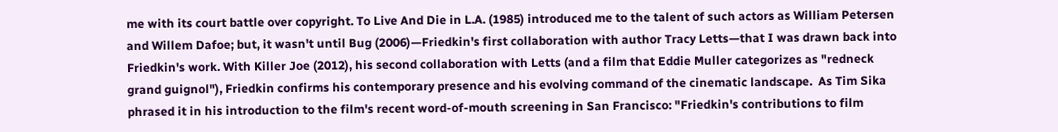me with its court battle over copyright. To Live And Die in L.A. (1985) introduced me to the talent of such actors as William Petersen and Willem Dafoe; but, it wasn't until Bug (2006)—Friedkin's first collaboration with author Tracy Letts—that I was drawn back into Friedkin's work. With Killer Joe (2012), his second collaboration with Letts (and a film that Eddie Muller categorizes as "redneck grand guignol"), Friedkin confirms his contemporary presence and his evolving command of the cinematic landscape.  As Tim Sika phrased it in his introduction to the film's recent word-of-mouth screening in San Francisco: "Friedkin's contributions to film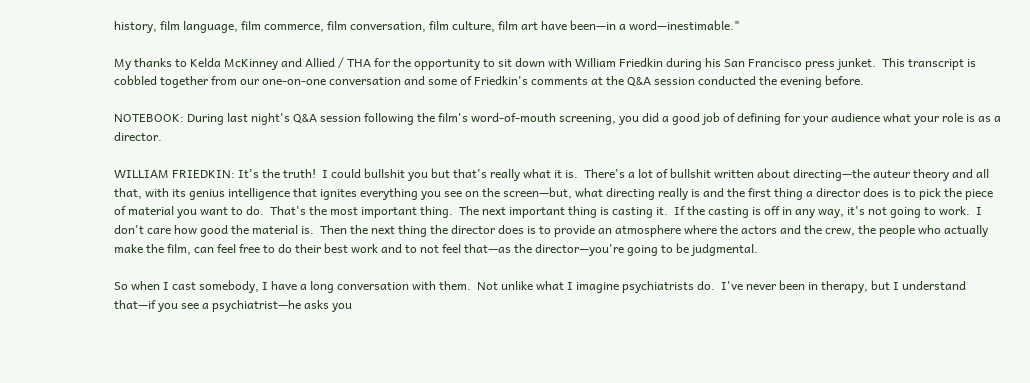history, film language, film commerce, film conversation, film culture, film art have been—in a word—inestimable."

My thanks to Kelda McKinney and Allied / THA for the opportunity to sit down with William Friedkin during his San Francisco press junket.  This transcript is cobbled together from our one-on-one conversation and some of Friedkin's comments at the Q&A session conducted the evening before.

NOTEBOOK: During last night's Q&A session following the film's word-of-mouth screening, you did a good job of defining for your audience what your role is as a director.

WILLIAM FRIEDKIN: It's the truth!  I could bullshit you but that's really what it is.  There's a lot of bullshit written about directing—the auteur theory and all that, with its genius intelligence that ignites everything you see on the screen—but, what directing really is and the first thing a director does is to pick the piece of material you want to do.  That's the most important thing.  The next important thing is casting it.  If the casting is off in any way, it's not going to work.  I don't care how good the material is.  Then the next thing the director does is to provide an atmosphere where the actors and the crew, the people who actually make the film, can feel free to do their best work and to not feel that—as the director—you're going to be judgmental.

So when I cast somebody, I have a long conversation with them.  Not unlike what I imagine psychiatrists do.  I've never been in therapy, but I understand that—if you see a psychiatrist—he asks you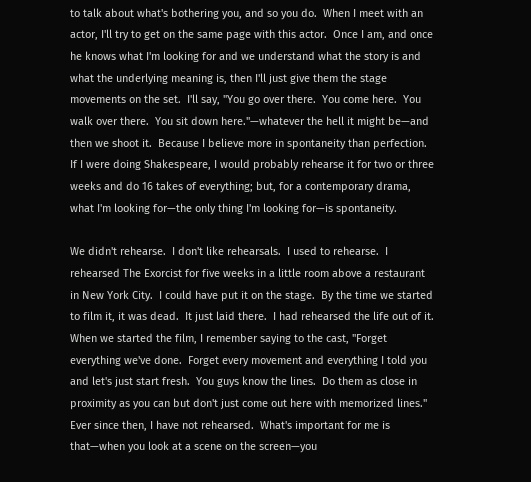to talk about what's bothering you, and so you do.  When I meet with an actor, I'll try to get on the same page with this actor.  Once I am, and once he knows what I'm looking for and we understand what the story is and what the underlying meaning is, then I'll just give them the stage movements on the set.  I'll say, "You go over there.  You come here.  You walk over there.  You sit down here."—whatever the hell it might be—and then we shoot it.  Because I believe more in spontaneity than perfection.  If I were doing Shakespeare, I would probably rehearse it for two or three weeks and do 16 takes of everything; but, for a contemporary drama, what I'm looking for—the only thing I'm looking for—is spontaneity.

We didn't rehearse.  I don't like rehearsals.  I used to rehearse.  I rehearsed The Exorcist for five weeks in a little room above a restaurant in New York City.  I could have put it on the stage.  By the time we started to film it, it was dead.  It just laid there.  I had rehearsed the life out of it.  When we started the film, I remember saying to the cast, "Forget everything we've done.  Forget every movement and everything I told you and let's just start fresh.  You guys know the lines.  Do them as close in proximity as you can but don't just come out here with memorized lines."  Ever since then, I have not rehearsed.  What's important for me is that—when you look at a scene on the screen—you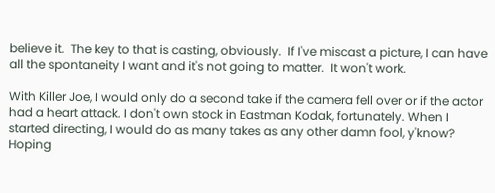believe it.  The key to that is casting, obviously.  If I've miscast a picture, I can have all the spontaneity I want and it's not going to matter.  It won't work.

With Killer Joe, I would only do a second take if the camera fell over or if the actor had a heart attack. I don't own stock in Eastman Kodak, fortunately. When I started directing, I would do as many takes as any other damn fool, y'know? Hoping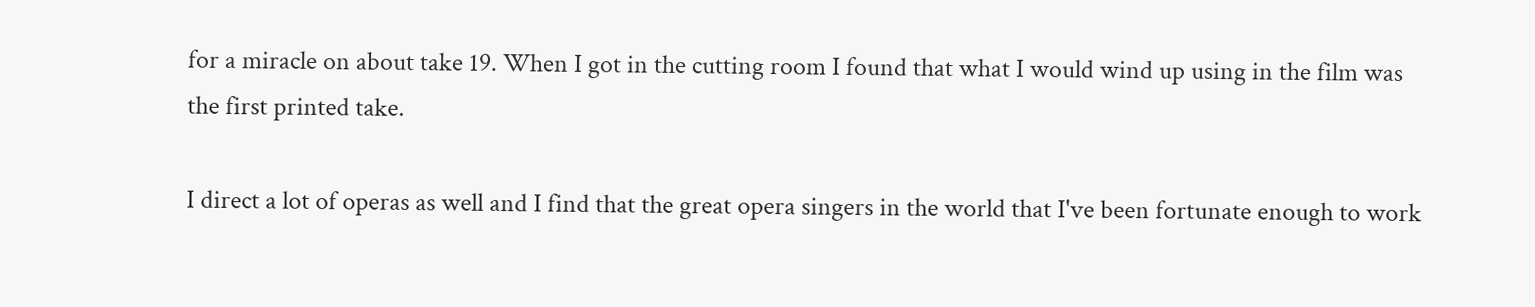for a miracle on about take 19. When I got in the cutting room I found that what I would wind up using in the film was the first printed take.

I direct a lot of operas as well and I find that the great opera singers in the world that I've been fortunate enough to work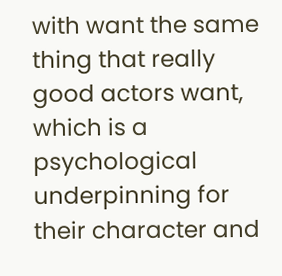with want the same thing that really good actors want, which is a psychological underpinning for their character and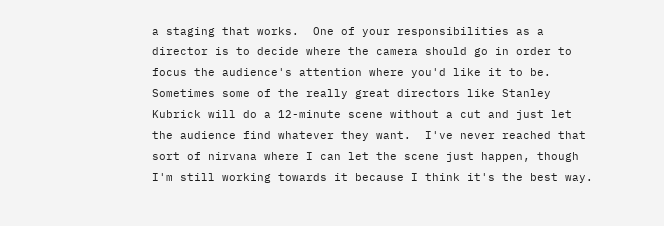a staging that works.  One of your responsibilities as a director is to decide where the camera should go in order to focus the audience's attention where you'd like it to be.  Sometimes some of the really great directors like Stanley Kubrick will do a 12-minute scene without a cut and just let the audience find whatever they want.  I've never reached that sort of nirvana where I can let the scene just happen, though I'm still working towards it because I think it's the best way.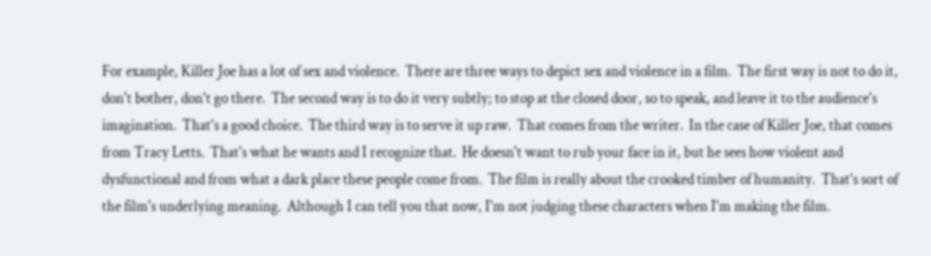For example, Killer Joe has a lot of sex and violence.  There are three ways to depict sex and violence in a film.  The first way is not to do it, don't bother, don't go there.  The second way is to do it very subtly; to stop at the closed door, so to speak, and leave it to the audience's imagination.  That's a good choice.  The third way is to serve it up raw.  That comes from the writer.  In the case of Killer Joe, that comes from Tracy Letts.  That's what he wants and I recognize that.  He doesn't want to rub your face in it, but he sees how violent and dysfunctional and from what a dark place these people come from.  The film is really about the crooked timber of humanity.  That's sort of the film's underlying meaning.  Although I can tell you that now, I'm not judging these characters when I'm making the film.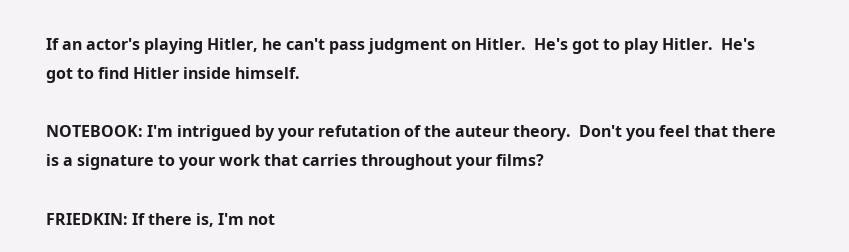If an actor's playing Hitler, he can't pass judgment on Hitler.  He's got to play Hitler.  He's got to find Hitler inside himself.

NOTEBOOK: I'm intrigued by your refutation of the auteur theory.  Don't you feel that there is a signature to your work that carries throughout your films?

FRIEDKIN: If there is, I'm not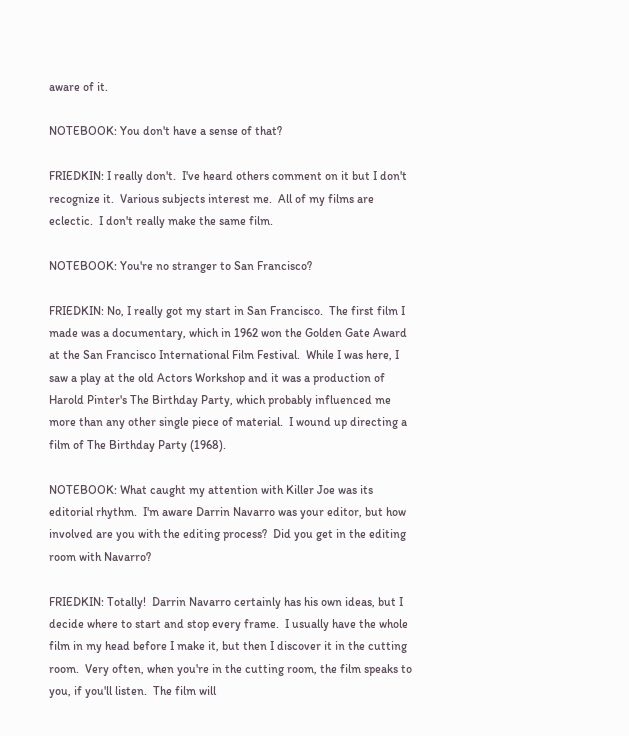aware of it.

NOTEBOOK: You don't have a sense of that?

FRIEDKIN: I really don't.  I've heard others comment on it but I don't recognize it.  Various subjects interest me.  All of my films are eclectic.  I don't really make the same film.

NOTEBOOK: You're no stranger to San Francisco?

FRIEDKIN: No, I really got my start in San Francisco.  The first film I made was a documentary, which in 1962 won the Golden Gate Award at the San Francisco International Film Festival.  While I was here, I saw a play at the old Actors Workshop and it was a production of Harold Pinter's The Birthday Party, which probably influenced me more than any other single piece of material.  I wound up directing a film of The Birthday Party (1968).

NOTEBOOK: What caught my attention with Killer Joe was its editorial rhythm.  I'm aware Darrin Navarro was your editor, but how involved are you with the editing process?  Did you get in the editing room with Navarro?

FRIEDKIN: Totally!  Darrin Navarro certainly has his own ideas, but I decide where to start and stop every frame.  I usually have the whole film in my head before I make it, but then I discover it in the cutting room.  Very often, when you're in the cutting room, the film speaks to you, if you'll listen.  The film will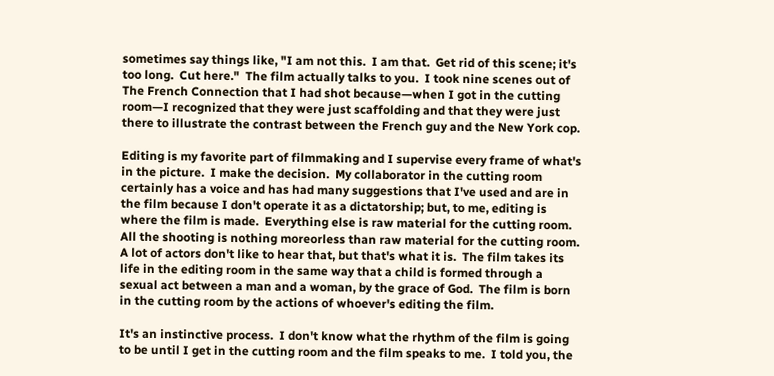sometimes say things like, "I am not this.  I am that.  Get rid of this scene; it's too long.  Cut here."  The film actually talks to you.  I took nine scenes out of The French Connection that I had shot because—when I got in the cutting room—I recognized that they were just scaffolding and that they were just there to illustrate the contrast between the French guy and the New York cop.

Editing is my favorite part of filmmaking and I supervise every frame of what's in the picture.  I make the decision.  My collaborator in the cutting room certainly has a voice and has had many suggestions that I've used and are in the film because I don't operate it as a dictatorship; but, to me, editing is where the film is made.  Everything else is raw material for the cutting room.  All the shooting is nothing moreorless than raw material for the cutting room.  A lot of actors don't like to hear that, but that's what it is.  The film takes its life in the editing room in the same way that a child is formed through a sexual act between a man and a woman, by the grace of God.  The film is born in the cutting room by the actions of whoever's editing the film.

It's an instinctive process.  I don't know what the rhythm of the film is going to be until I get in the cutting room and the film speaks to me.  I told you, the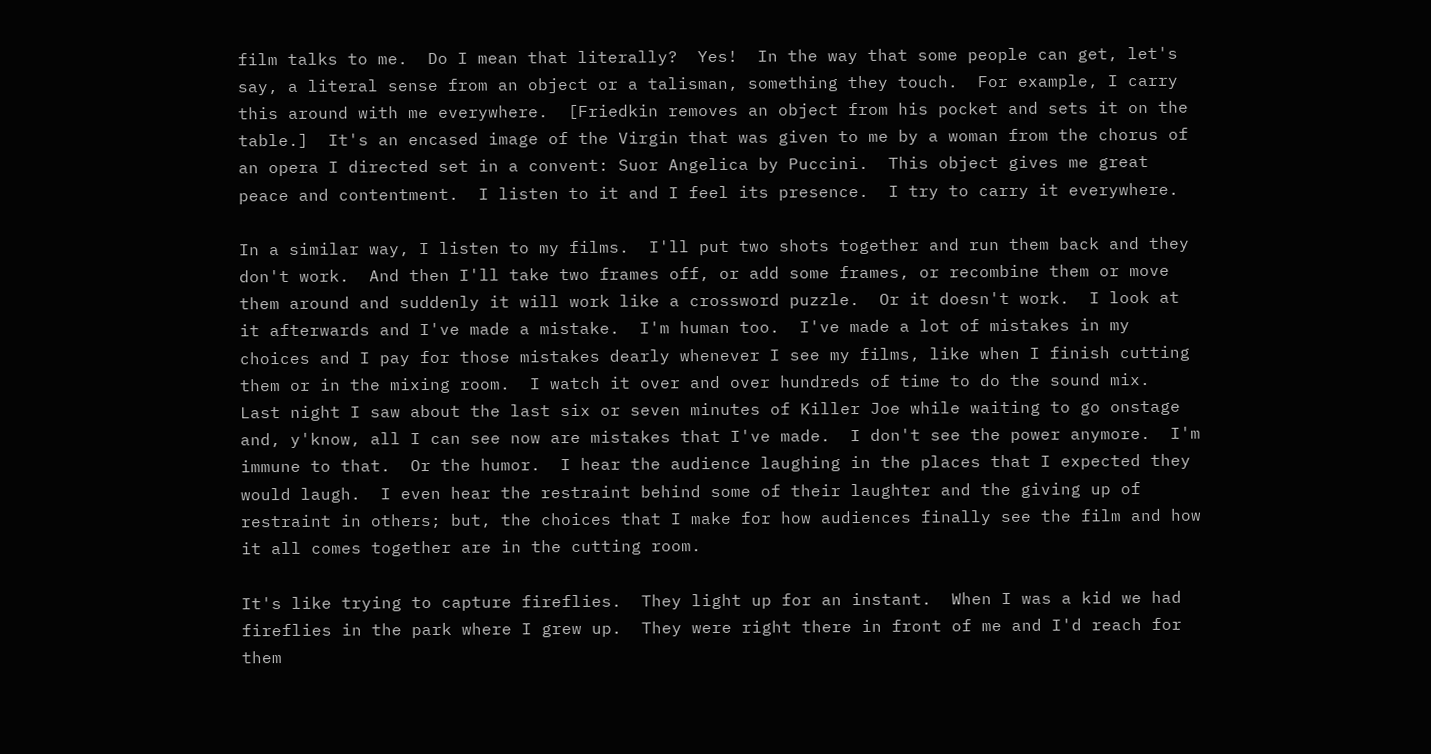film talks to me.  Do I mean that literally?  Yes!  In the way that some people can get, let's say, a literal sense from an object or a talisman, something they touch.  For example, I carry this around with me everywhere.  [Friedkin removes an object from his pocket and sets it on the table.]  It's an encased image of the Virgin that was given to me by a woman from the chorus of an opera I directed set in a convent: Suor Angelica by Puccini.  This object gives me great peace and contentment.  I listen to it and I feel its presence.  I try to carry it everywhere.

In a similar way, I listen to my films.  I'll put two shots together and run them back and they don't work.  And then I'll take two frames off, or add some frames, or recombine them or move them around and suddenly it will work like a crossword puzzle.  Or it doesn't work.  I look at it afterwards and I've made a mistake.  I'm human too.  I've made a lot of mistakes in my choices and I pay for those mistakes dearly whenever I see my films, like when I finish cutting them or in the mixing room.  I watch it over and over hundreds of time to do the sound mix.  Last night I saw about the last six or seven minutes of Killer Joe while waiting to go onstage and, y'know, all I can see now are mistakes that I've made.  I don't see the power anymore.  I'm immune to that.  Or the humor.  I hear the audience laughing in the places that I expected they would laugh.  I even hear the restraint behind some of their laughter and the giving up of restraint in others; but, the choices that I make for how audiences finally see the film and how it all comes together are in the cutting room.

It's like trying to capture fireflies.  They light up for an instant.  When I was a kid we had fireflies in the park where I grew up.  They were right there in front of me and I'd reach for them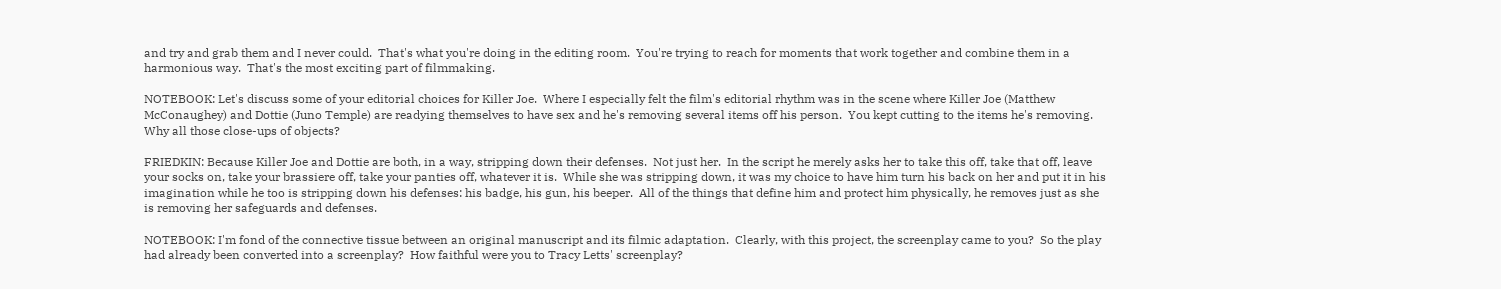and try and grab them and I never could.  That's what you're doing in the editing room.  You're trying to reach for moments that work together and combine them in a harmonious way.  That's the most exciting part of filmmaking.

NOTEBOOK: Let's discuss some of your editorial choices for Killer Joe.  Where I especially felt the film's editorial rhythm was in the scene where Killer Joe (Matthew McConaughey) and Dottie (Juno Temple) are readying themselves to have sex and he's removing several items off his person.  You kept cutting to the items he's removing.  Why all those close-ups of objects?

FRIEDKIN: Because Killer Joe and Dottie are both, in a way, stripping down their defenses.  Not just her.  In the script he merely asks her to take this off, take that off, leave your socks on, take your brassiere off, take your panties off, whatever it is.  While she was stripping down, it was my choice to have him turn his back on her and put it in his imagination while he too is stripping down his defenses: his badge, his gun, his beeper.  All of the things that define him and protect him physically, he removes just as she is removing her safeguards and defenses.

NOTEBOOK: I'm fond of the connective tissue between an original manuscript and its filmic adaptation.  Clearly, with this project, the screenplay came to you?  So the play had already been converted into a screenplay?  How faithful were you to Tracy Letts' screenplay?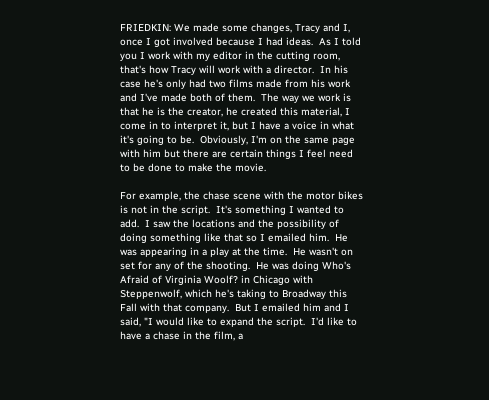FRIEDKIN: We made some changes, Tracy and I, once I got involved because I had ideas.  As I told you I work with my editor in the cutting room, that's how Tracy will work with a director.  In his case he's only had two films made from his work and I've made both of them.  The way we work is that he is the creator, he created this material, I come in to interpret it, but I have a voice in what it's going to be.  Obviously, I'm on the same page with him but there are certain things I feel need to be done to make the movie.

For example, the chase scene with the motor bikes is not in the script.  It's something I wanted to add.  I saw the locations and the possibility of doing something like that so I emailed him.  He was appearing in a play at the time.  He wasn't on set for any of the shooting.  He was doing Who's Afraid of Virginia Woolf? in Chicago with Steppenwolf, which he's taking to Broadway this Fall with that company.  But I emailed him and I said, "I would like to expand the script.  I'd like to have a chase in the film, a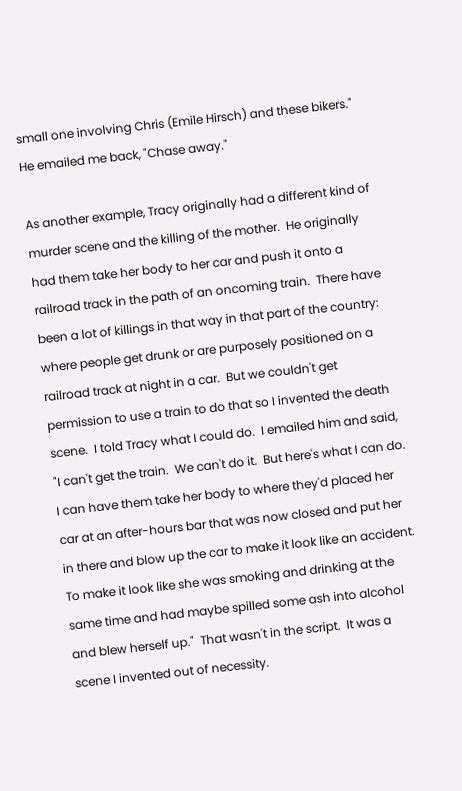small one involving Chris (Emile Hirsch) and these bikers."  He emailed me back, "Chase away."

As another example, Tracy originally had a different kind of murder scene and the killing of the mother.  He originally had them take her body to her car and push it onto a railroad track in the path of an oncoming train.  There have been a lot of killings in that way in that part of the country: where people get drunk or are purposely positioned on a railroad track at night in a car.  But we couldn't get permission to use a train to do that so I invented the death scene.  I told Tracy what I could do.  I emailed him and said, "I can't get the train.  We can't do it.  But here's what I can do.  I can have them take her body to where they'd placed her car at an after-hours bar that was now closed and put her in there and blow up the car to make it look like an accident.  To make it look like she was smoking and drinking at the same time and had maybe spilled some ash into alcohol and blew herself up."  That wasn't in the script.  It was a scene I invented out of necessity.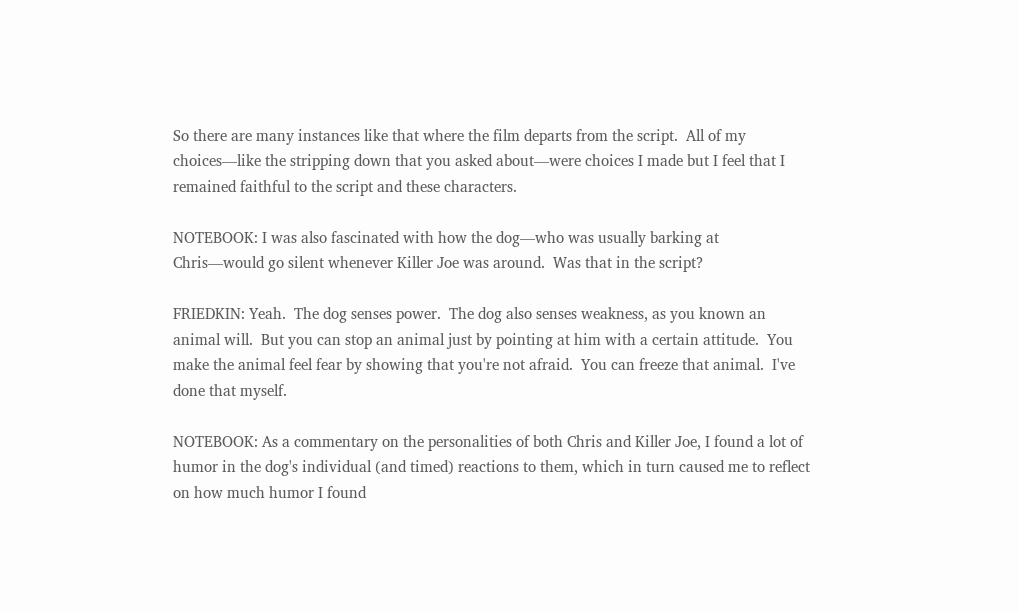So there are many instances like that where the film departs from the script.  All of my choices—like the stripping down that you asked about—were choices I made but I feel that I remained faithful to the script and these characters.

NOTEBOOK: I was also fascinated with how the dog—who was usually barking at Chris—would go silent whenever Killer Joe was around.  Was that in the script?

FRIEDKIN: Yeah.  The dog senses power.  The dog also senses weakness, as you known an animal will.  But you can stop an animal just by pointing at him with a certain attitude.  You make the animal feel fear by showing that you're not afraid.  You can freeze that animal.  I've done that myself.

NOTEBOOK: As a commentary on the personalities of both Chris and Killer Joe, I found a lot of humor in the dog's individual (and timed) reactions to them, which in turn caused me to reflect on how much humor I found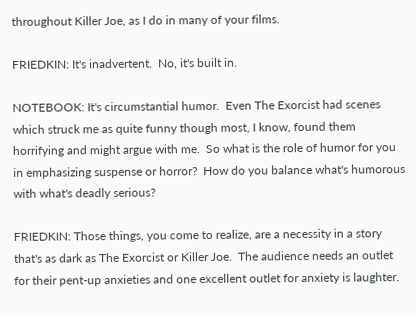throughout Killer Joe, as I do in many of your films.

FRIEDKIN: It's inadvertent.  No, it's built in.

NOTEBOOK: It's circumstantial humor.  Even The Exorcist had scenes which struck me as quite funny though most, I know, found them horrifying and might argue with me.  So what is the role of humor for you in emphasizing suspense or horror?  How do you balance what's humorous with what's deadly serious?

FRIEDKIN: Those things, you come to realize, are a necessity in a story that's as dark as The Exorcist or Killer Joe.  The audience needs an outlet for their pent-up anxieties and one excellent outlet for anxiety is laughter.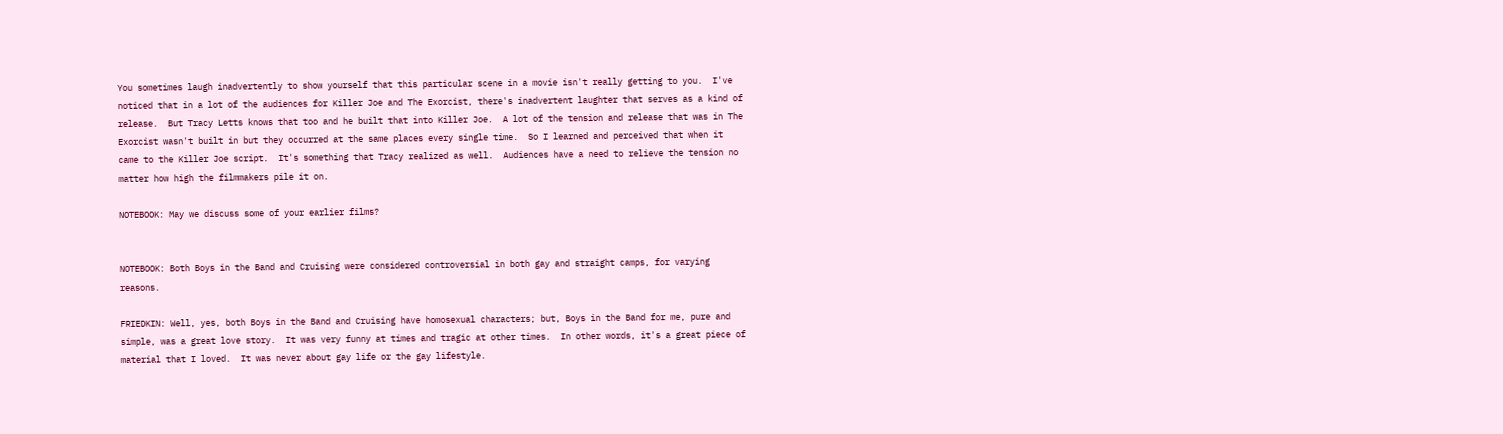You sometimes laugh inadvertently to show yourself that this particular scene in a movie isn't really getting to you.  I've noticed that in a lot of the audiences for Killer Joe and The Exorcist, there's inadvertent laughter that serves as a kind of release.  But Tracy Letts knows that too and he built that into Killer Joe.  A lot of the tension and release that was in The Exorcist wasn't built in but they occurred at the same places every single time.  So I learned and perceived that when it came to the Killer Joe script.  It's something that Tracy realized as well.  Audiences have a need to relieve the tension no matter how high the filmmakers pile it on.

NOTEBOOK: May we discuss some of your earlier films?


NOTEBOOK: Both Boys in the Band and Cruising were considered controversial in both gay and straight camps, for varying reasons.

FRIEDKIN: Well, yes, both Boys in the Band and Cruising have homosexual characters; but, Boys in the Band for me, pure and simple, was a great love story.  It was very funny at times and tragic at other times.  In other words, it's a great piece of material that I loved.  It was never about gay life or the gay lifestyle.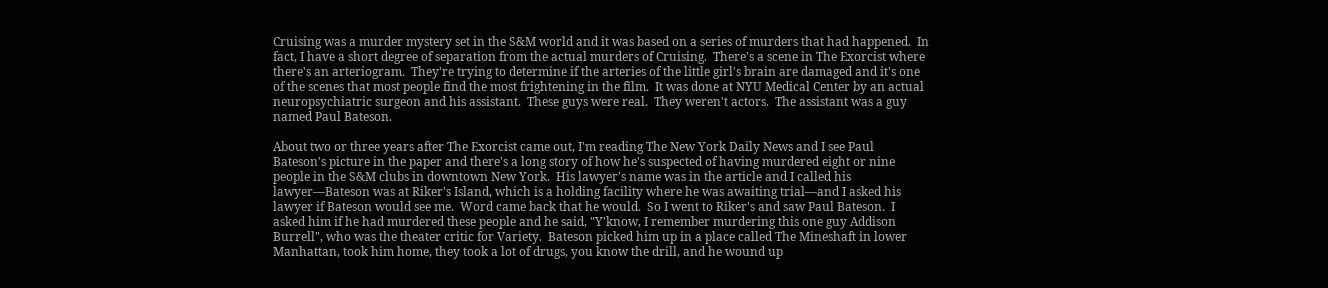Cruising was a murder mystery set in the S&M world and it was based on a series of murders that had happened.  In fact, I have a short degree of separation from the actual murders of Cruising.  There's a scene in The Exorcist where there's an arteriogram.  They're trying to determine if the arteries of the little girl's brain are damaged and it's one of the scenes that most people find the most frightening in the film.  It was done at NYU Medical Center by an actual neuropsychiatric surgeon and his assistant.  These guys were real.  They weren't actors.  The assistant was a guy named Paul Bateson.

About two or three years after The Exorcist came out, I'm reading The New York Daily News and I see Paul Bateson's picture in the paper and there's a long story of how he's suspected of having murdered eight or nine people in the S&M clubs in downtown New York.  His lawyer's name was in the article and I called his lawyer—Bateson was at Riker's Island, which is a holding facility where he was awaiting trial—and I asked his lawyer if Bateson would see me.  Word came back that he would.  So I went to Riker's and saw Paul Bateson.  I asked him if he had murdered these people and he said, "Y'know, I remember murdering this one guy Addison Burrell", who was the theater critic for Variety.  Bateson picked him up in a place called The Mineshaft in lower Manhattan, took him home, they took a lot of drugs, you know the drill, and he wound up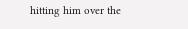hitting him over the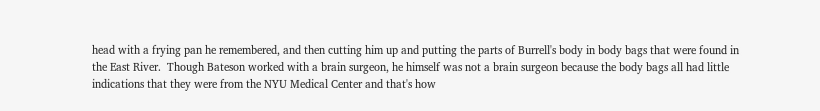head with a frying pan he remembered, and then cutting him up and putting the parts of Burrell's body in body bags that were found in the East River.  Though Bateson worked with a brain surgeon, he himself was not a brain surgeon because the body bags all had little indications that they were from the NYU Medical Center and that's how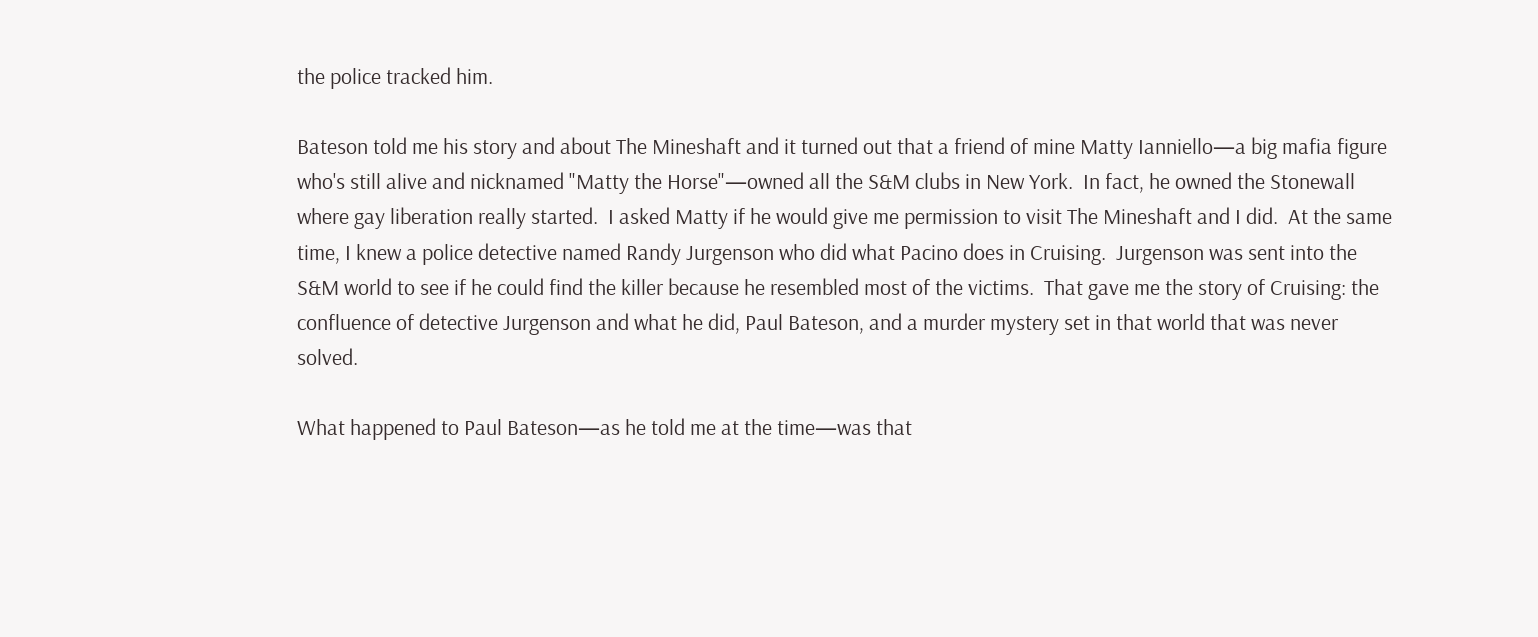the police tracked him.

Bateson told me his story and about The Mineshaft and it turned out that a friend of mine Matty Ianniello—a big mafia figure who's still alive and nicknamed "Matty the Horse"—owned all the S&M clubs in New York.  In fact, he owned the Stonewall where gay liberation really started.  I asked Matty if he would give me permission to visit The Mineshaft and I did.  At the same time, I knew a police detective named Randy Jurgenson who did what Pacino does in Cruising.  Jurgenson was sent into the S&M world to see if he could find the killer because he resembled most of the victims.  That gave me the story of Cruising: the confluence of detective Jurgenson and what he did, Paul Bateson, and a murder mystery set in that world that was never solved.

What happened to Paul Bateson—as he told me at the time—was that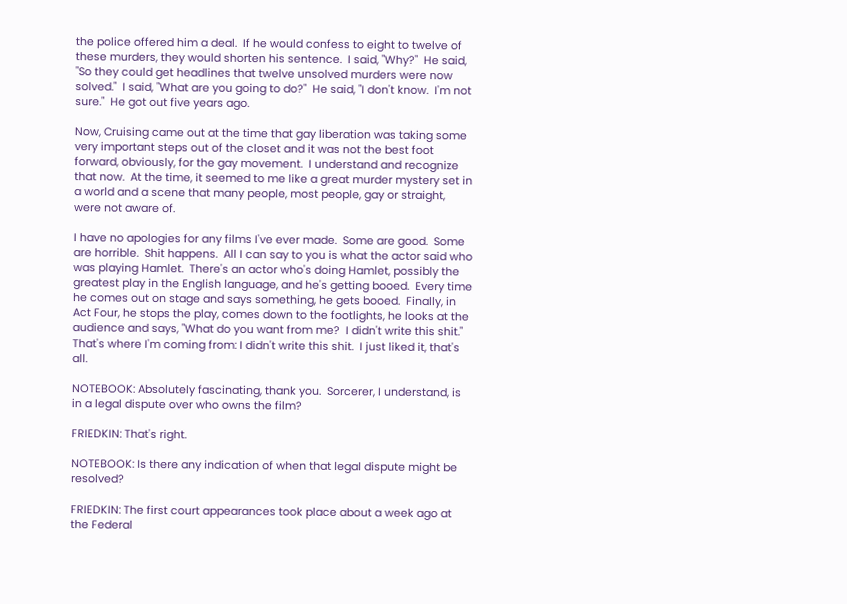the police offered him a deal.  If he would confess to eight to twelve of these murders, they would shorten his sentence.  I said, "Why?"  He said, "So they could get headlines that twelve unsolved murders were now solved."  I said, "What are you going to do?"  He said, "I don't know.  I'm not sure."  He got out five years ago.

Now, Cruising came out at the time that gay liberation was taking some very important steps out of the closet and it was not the best foot forward, obviously, for the gay movement.  I understand and recognize that now.  At the time, it seemed to me like a great murder mystery set in a world and a scene that many people, most people, gay or straight, were not aware of.

I have no apologies for any films I've ever made.  Some are good.  Some are horrible.  Shit happens.  All I can say to you is what the actor said who was playing Hamlet.  There's an actor who's doing Hamlet, possibly the greatest play in the English language, and he's getting booed.  Every time he comes out on stage and says something, he gets booed.  Finally, in Act Four, he stops the play, comes down to the footlights, he looks at the audience and says, "What do you want from me?  I didn't write this shit."  That's where I'm coming from: I didn't write this shit.  I just liked it, that's all.

NOTEBOOK: Absolutely fascinating, thank you.  Sorcerer, I understand, is in a legal dispute over who owns the film?

FRIEDKIN: That's right.

NOTEBOOK: Is there any indication of when that legal dispute might be resolved?

FRIEDKIN: The first court appearances took place about a week ago at the Federal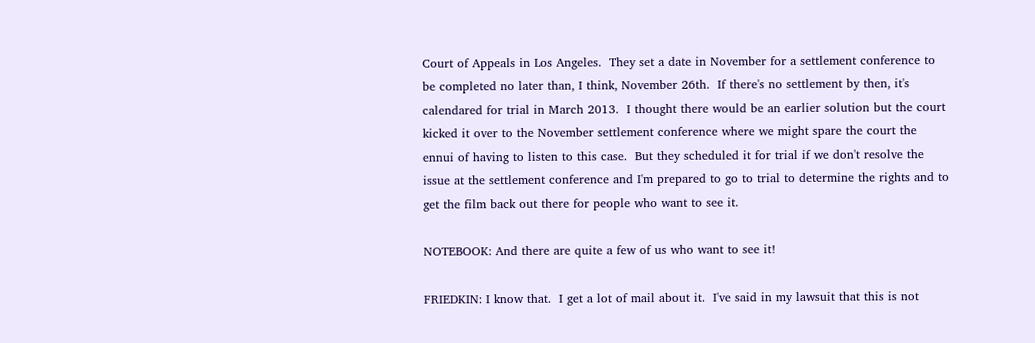Court of Appeals in Los Angeles.  They set a date in November for a settlement conference to be completed no later than, I think, November 26th.  If there's no settlement by then, it's calendared for trial in March 2013.  I thought there would be an earlier solution but the court kicked it over to the November settlement conference where we might spare the court the ennui of having to listen to this case.  But they scheduled it for trial if we don't resolve the issue at the settlement conference and I'm prepared to go to trial to determine the rights and to get the film back out there for people who want to see it.

NOTEBOOK: And there are quite a few of us who want to see it!

FRIEDKIN: I know that.  I get a lot of mail about it.  I've said in my lawsuit that this is not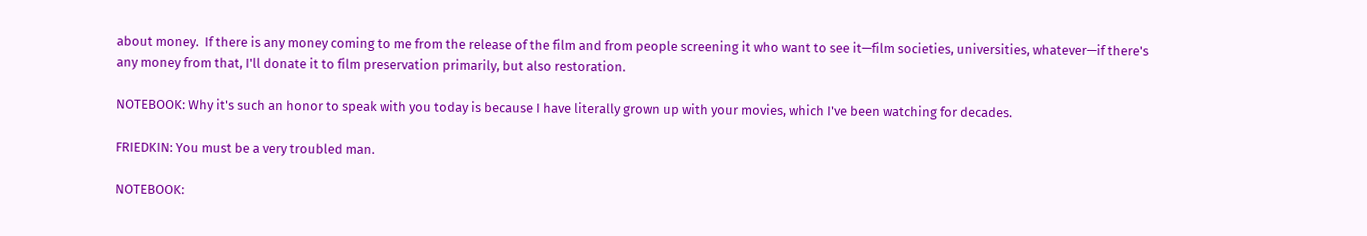about money.  If there is any money coming to me from the release of the film and from people screening it who want to see it—film societies, universities, whatever—if there's any money from that, I'll donate it to film preservation primarily, but also restoration.

NOTEBOOK: Why it's such an honor to speak with you today is because I have literally grown up with your movies, which I've been watching for decades.

FRIEDKIN: You must be a very troubled man.

NOTEBOOK: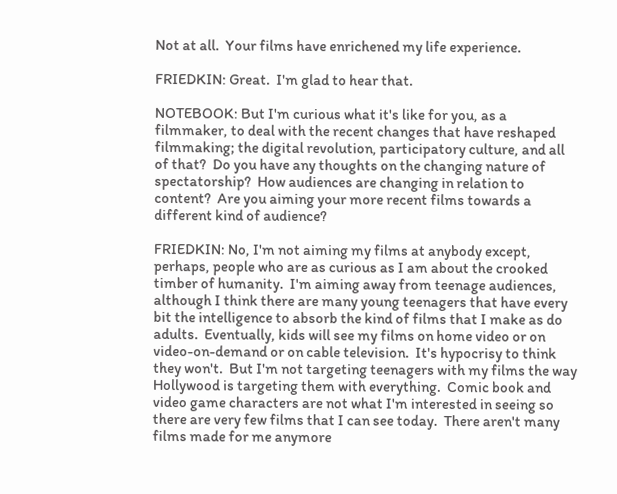Not at all.  Your films have enrichened my life experience.

FRIEDKIN: Great.  I'm glad to hear that.

NOTEBOOK: But I'm curious what it's like for you, as a filmmaker, to deal with the recent changes that have reshaped filmmaking; the digital revolution, participatory culture, and all of that?  Do you have any thoughts on the changing nature of spectatorship?  How audiences are changing in relation to content?  Are you aiming your more recent films towards a different kind of audience?

FRIEDKIN: No, I'm not aiming my films at anybody except, perhaps, people who are as curious as I am about the crooked timber of humanity.  I'm aiming away from teenage audiences, although I think there are many young teenagers that have every bit the intelligence to absorb the kind of films that I make as do adults.  Eventually, kids will see my films on home video or on video-on-demand or on cable television.  It's hypocrisy to think they won't.  But I'm not targeting teenagers with my films the way Hollywood is targeting them with everything.  Comic book and video game characters are not what I'm interested in seeing so there are very few films that I can see today.  There aren't many films made for me anymore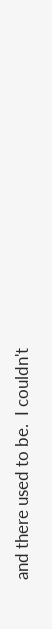and there used to be.  I couldn't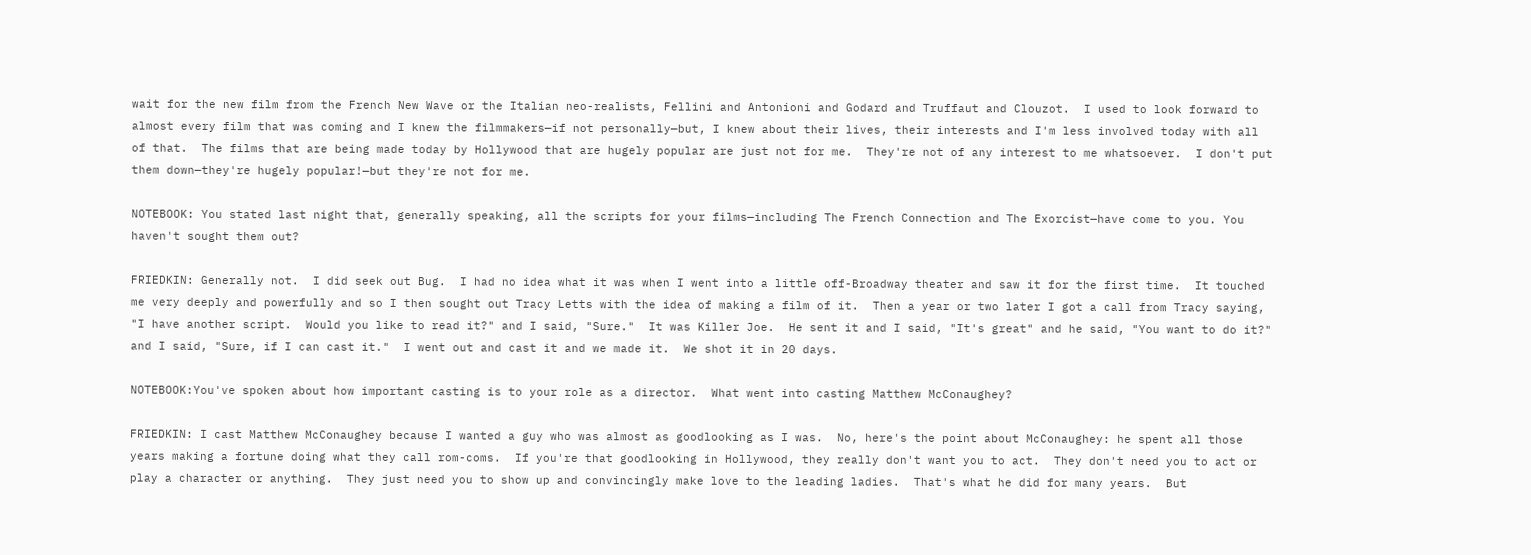wait for the new film from the French New Wave or the Italian neo-realists, Fellini and Antonioni and Godard and Truffaut and Clouzot.  I used to look forward to almost every film that was coming and I knew the filmmakers—if not personally—but, I knew about their lives, their interests and I'm less involved today with all of that.  The films that are being made today by Hollywood that are hugely popular are just not for me.  They're not of any interest to me whatsoever.  I don't put them down—they're hugely popular!—but they're not for me.

NOTEBOOK: You stated last night that, generally speaking, all the scripts for your films—including The French Connection and The Exorcist—have come to you. You haven't sought them out?

FRIEDKIN: Generally not.  I did seek out Bug.  I had no idea what it was when I went into a little off-Broadway theater and saw it for the first time.  It touched me very deeply and powerfully and so I then sought out Tracy Letts with the idea of making a film of it.  Then a year or two later I got a call from Tracy saying, "I have another script.  Would you like to read it?" and I said, "Sure."  It was Killer Joe.  He sent it and I said, "It's great" and he said, "You want to do it?" and I said, "Sure, if I can cast it."  I went out and cast it and we made it.  We shot it in 20 days.

NOTEBOOK:You've spoken about how important casting is to your role as a director.  What went into casting Matthew McConaughey?

FRIEDKIN: I cast Matthew McConaughey because I wanted a guy who was almost as goodlooking as I was.  No, here's the point about McConaughey: he spent all those years making a fortune doing what they call rom-coms.  If you're that goodlooking in Hollywood, they really don't want you to act.  They don't need you to act or play a character or anything.  They just need you to show up and convincingly make love to the leading ladies.  That's what he did for many years.  But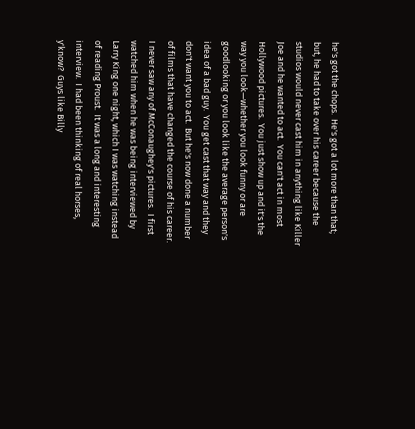he's got the chops.  He's got a lot more than that; but, he had to take over his career because the studios would never cast him in anything like Killer Joe and he wanted to act.  You can't act in most Hollywood pictures.  You just show up and it's the way you look—whether you look funny or are goodlooking or you look like the average person's idea of a bad guy.  You get cast that way and they don't want you to act.  But he's now done a number of films that have changed the course of his career.  I never saw any of McConaughey's pictures.  I first watched him when he was being interviewed by Larry King one night, which I was watching instead of reading Proust.  It was a long and interesting interview.  I had been thinking of real horses, y'know?  Guys like Billy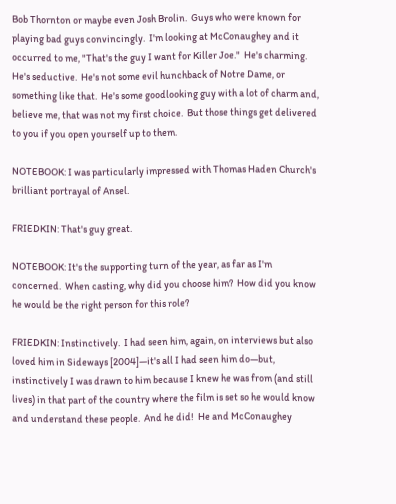Bob Thornton or maybe even Josh Brolin.  Guys who were known for playing bad guys convincingly.  I'm looking at McConaughey and it occurred to me, "That's the guy I want for Killer Joe."  He's charming.  He's seductive.  He's not some evil hunchback of Notre Dame, or something like that.  He's some goodlooking guy with a lot of charm and, believe me, that was not my first choice.  But those things get delivered to you if you open yourself up to them.

NOTEBOOK: I was particularly impressed with Thomas Haden Church's brilliant portrayal of Ansel.

FRIEDKIN: That's guy great.

NOTEBOOK: It's the supporting turn of the year, as far as I'm concerned.  When casting, why did you choose him?  How did you know he would be the right person for this role?

FRIEDKIN: Instinctively.  I had seen him, again, on interviews but also loved him in Sideways [2004]—it's all I had seen him do—but, instinctively I was drawn to him because I knew he was from (and still lives) in that part of the country where the film is set so he would know and understand these people.  And he did!  He and McConaughey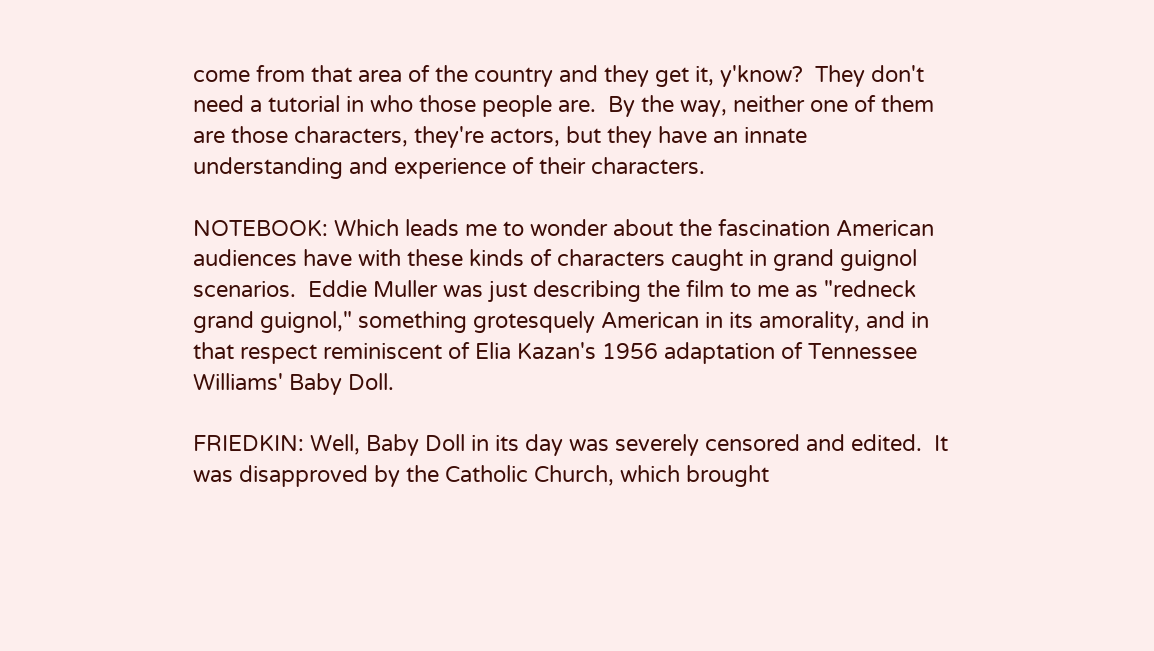come from that area of the country and they get it, y'know?  They don't need a tutorial in who those people are.  By the way, neither one of them are those characters, they're actors, but they have an innate understanding and experience of their characters.

NOTEBOOK: Which leads me to wonder about the fascination American audiences have with these kinds of characters caught in grand guignol scenarios.  Eddie Muller was just describing the film to me as "redneck grand guignol," something grotesquely American in its amorality, and in that respect reminiscent of Elia Kazan's 1956 adaptation of Tennessee Williams' Baby Doll.

FRIEDKIN: Well, Baby Doll in its day was severely censored and edited.  It was disapproved by the Catholic Church, which brought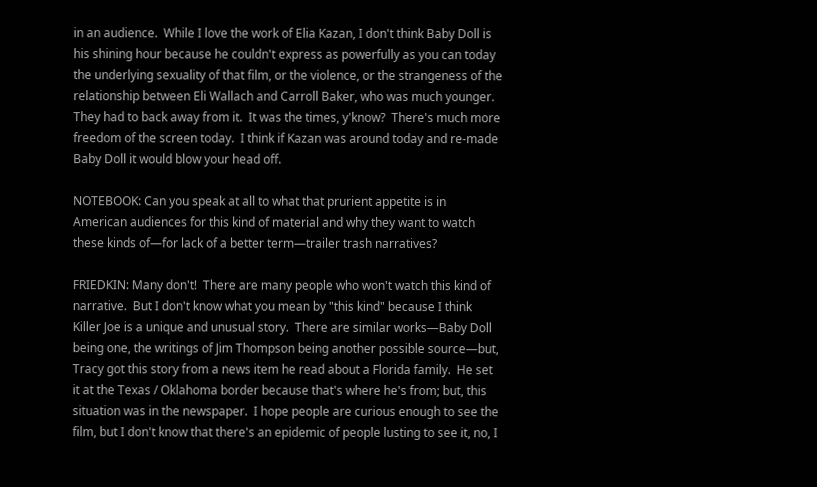in an audience.  While I love the work of Elia Kazan, I don't think Baby Doll is his shining hour because he couldn't express as powerfully as you can today the underlying sexuality of that film, or the violence, or the strangeness of the relationship between Eli Wallach and Carroll Baker, who was much younger.  They had to back away from it.  It was the times, y'know?  There's much more freedom of the screen today.  I think if Kazan was around today and re-made Baby Doll it would blow your head off.

NOTEBOOK: Can you speak at all to what that prurient appetite is in American audiences for this kind of material and why they want to watch these kinds of—for lack of a better term—trailer trash narratives?

FRIEDKIN: Many don't!  There are many people who won't watch this kind of narrative.  But I don't know what you mean by "this kind" because I think Killer Joe is a unique and unusual story.  There are similar works—Baby Doll being one, the writings of Jim Thompson being another possible source—but, Tracy got this story from a news item he read about a Florida family.  He set it at the Texas / Oklahoma border because that's where he's from; but, this situation was in the newspaper.  I hope people are curious enough to see the film, but I don't know that there's an epidemic of people lusting to see it, no, I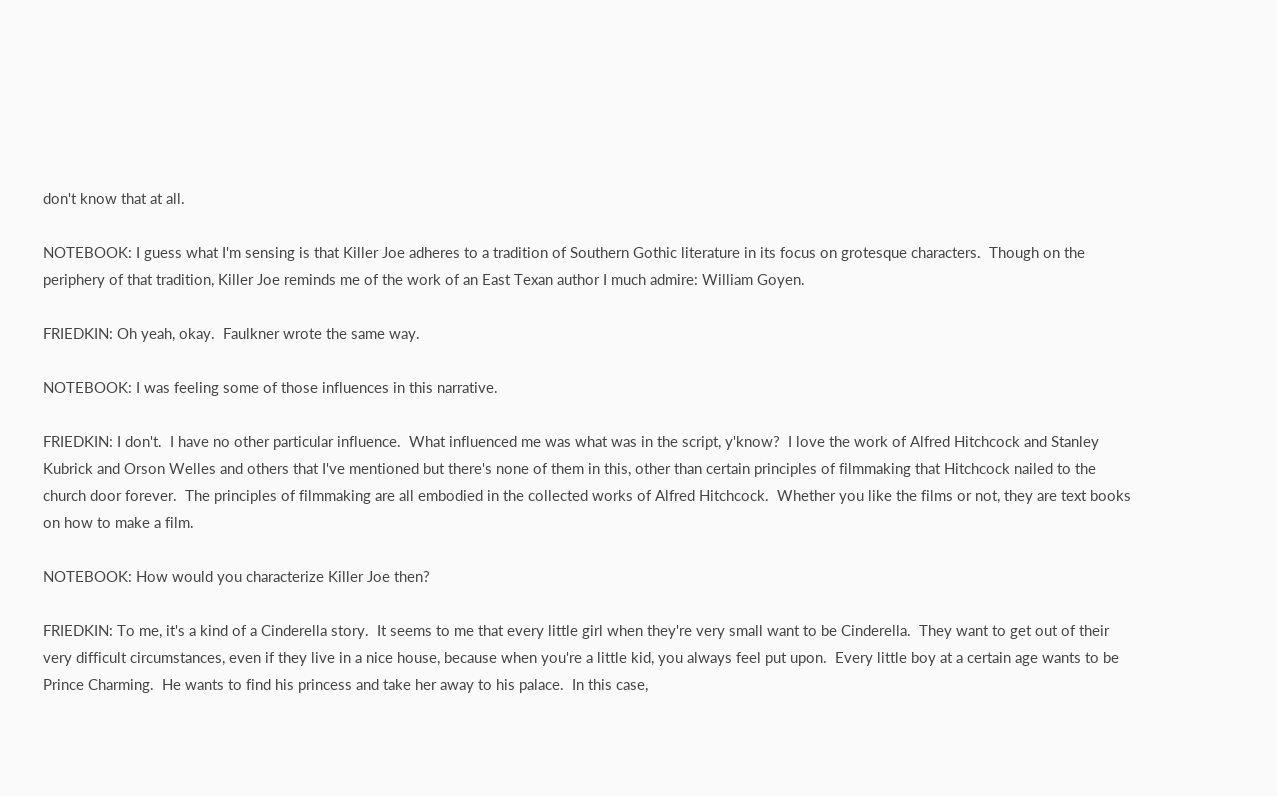don't know that at all.

NOTEBOOK: I guess what I'm sensing is that Killer Joe adheres to a tradition of Southern Gothic literature in its focus on grotesque characters.  Though on the periphery of that tradition, Killer Joe reminds me of the work of an East Texan author I much admire: William Goyen.

FRIEDKIN: Oh yeah, okay.  Faulkner wrote the same way.

NOTEBOOK: I was feeling some of those influences in this narrative.

FRIEDKIN: I don't.  I have no other particular influence.  What influenced me was what was in the script, y'know?  I love the work of Alfred Hitchcock and Stanley Kubrick and Orson Welles and others that I've mentioned but there's none of them in this, other than certain principles of filmmaking that Hitchcock nailed to the church door forever.  The principles of filmmaking are all embodied in the collected works of Alfred Hitchcock.  Whether you like the films or not, they are text books on how to make a film.

NOTEBOOK: How would you characterize Killer Joe then?

FRIEDKIN: To me, it's a kind of a Cinderella story.  It seems to me that every little girl when they're very small want to be Cinderella.  They want to get out of their very difficult circumstances, even if they live in a nice house, because when you're a little kid, you always feel put upon.  Every little boy at a certain age wants to be Prince Charming.  He wants to find his princess and take her away to his palace.  In this case,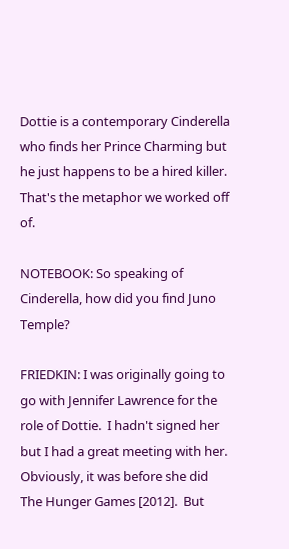Dottie is a contemporary Cinderella who finds her Prince Charming but he just happens to be a hired killer.  That's the metaphor we worked off of.

NOTEBOOK: So speaking of Cinderella, how did you find Juno Temple?

FRIEDKIN: I was originally going to go with Jennifer Lawrence for the role of Dottie.  I hadn't signed her but I had a great meeting with her.  Obviously, it was before she did The Hunger Games [2012].  But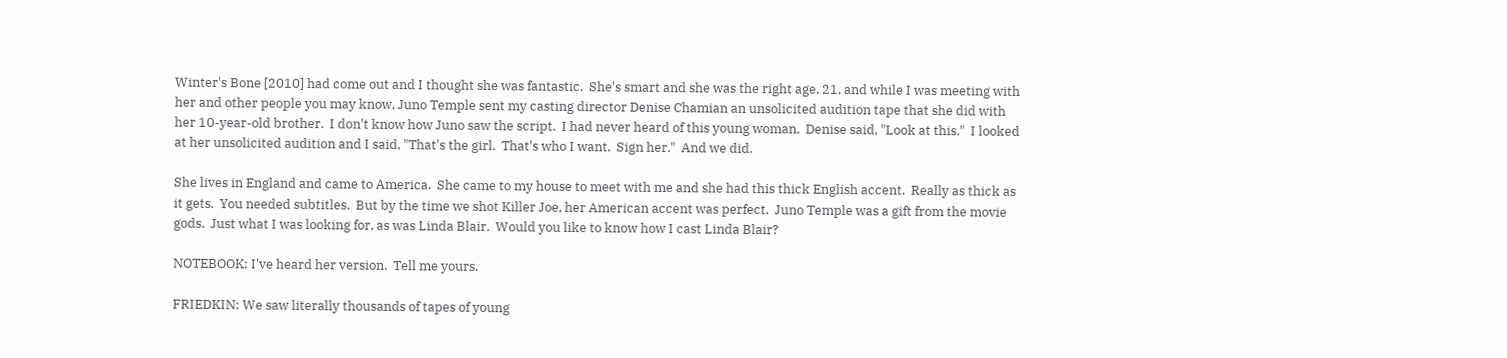Winter's Bone [2010] had come out and I thought she was fantastic.  She's smart and she was the right age, 21, and while I was meeting with her and other people you may know, Juno Temple sent my casting director Denise Chamian an unsolicited audition tape that she did with her 10-year-old brother.  I don't know how Juno saw the script.  I had never heard of this young woman.  Denise said, "Look at this."  I looked at her unsolicited audition and I said, "That's the girl.  That's who I want.  Sign her."  And we did.

She lives in England and came to America.  She came to my house to meet with me and she had this thick English accent.  Really as thick as it gets.  You needed subtitles.  But by the time we shot Killer Joe, her American accent was perfect.  Juno Temple was a gift from the movie gods.  Just what I was looking for, as was Linda Blair.  Would you like to know how I cast Linda Blair?

NOTEBOOK: I've heard her version.  Tell me yours.

FRIEDKIN: We saw literally thousands of tapes of young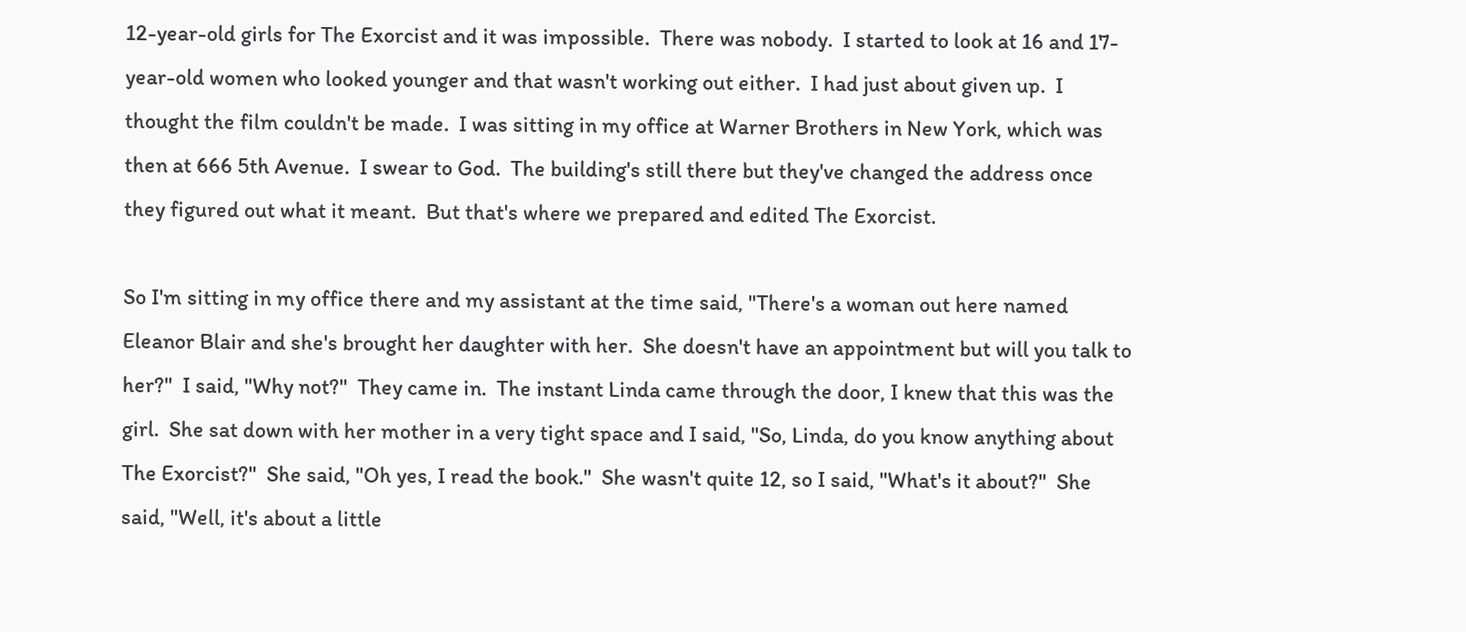12-year-old girls for The Exorcist and it was impossible.  There was nobody.  I started to look at 16 and 17-year-old women who looked younger and that wasn't working out either.  I had just about given up.  I thought the film couldn't be made.  I was sitting in my office at Warner Brothers in New York, which was then at 666 5th Avenue.  I swear to God.  The building's still there but they've changed the address once they figured out what it meant.  But that's where we prepared and edited The Exorcist.

So I'm sitting in my office there and my assistant at the time said, "There's a woman out here named Eleanor Blair and she's brought her daughter with her.  She doesn't have an appointment but will you talk to her?"  I said, "Why not?"  They came in.  The instant Linda came through the door, I knew that this was the girl.  She sat down with her mother in a very tight space and I said, "So, Linda, do you know anything about The Exorcist?"  She said, "Oh yes, I read the book."  She wasn't quite 12, so I said, "What's it about?"  She said, "Well, it's about a little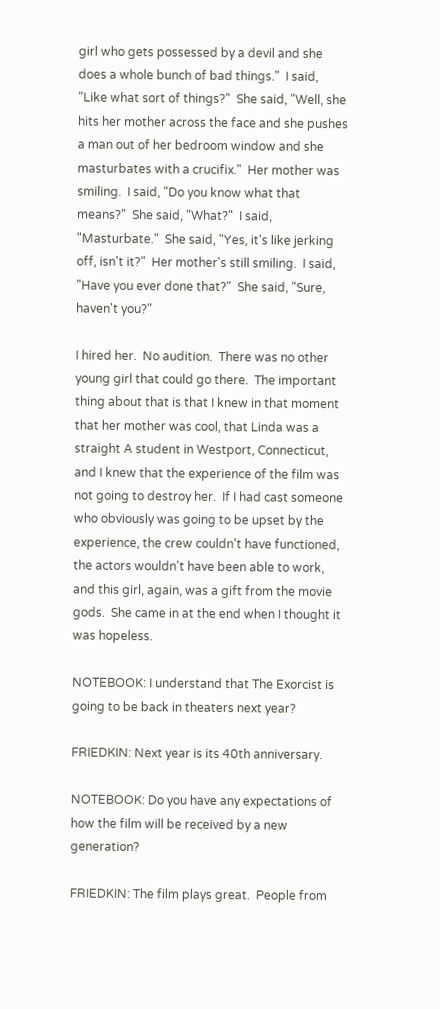girl who gets possessed by a devil and she does a whole bunch of bad things."  I said, "Like what sort of things?"  She said, "Well, she hits her mother across the face and she pushes a man out of her bedroom window and she masturbates with a crucifix."  Her mother was smiling.  I said, "Do you know what that means?"  She said, "What?"  I said, "Masturbate."  She said, "Yes, it's like jerking off, isn't it?"  Her mother's still smiling.  I said, "Have you ever done that?"  She said, "Sure, haven't you?"

I hired her.  No audition.  There was no other young girl that could go there.  The important thing about that is that I knew in that moment that her mother was cool, that Linda was a straight A student in Westport, Connecticut, and I knew that the experience of the film was not going to destroy her.  If I had cast someone who obviously was going to be upset by the experience, the crew couldn't have functioned, the actors wouldn't have been able to work, and this girl, again, was a gift from the movie gods.  She came in at the end when I thought it was hopeless.

NOTEBOOK: I understand that The Exorcist is going to be back in theaters next year?

FRIEDKIN: Next year is its 40th anniversary.

NOTEBOOK: Do you have any expectations of how the film will be received by a new generation?

FRIEDKIN: The film plays great.  People from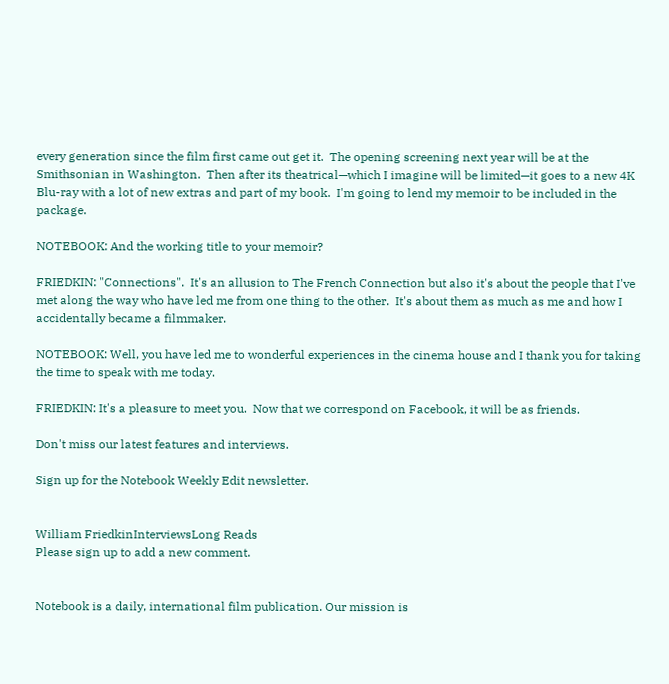every generation since the film first came out get it.  The opening screening next year will be at the Smithsonian in Washington.  Then after its theatrical—which I imagine will be limited—it goes to a new 4K Blu-ray with a lot of new extras and part of my book.  I'm going to lend my memoir to be included in the package.

NOTEBOOK: And the working title to your memoir?

FRIEDKIN: "Connections".  It's an allusion to The French Connection but also it's about the people that I've met along the way who have led me from one thing to the other.  It's about them as much as me and how I accidentally became a filmmaker.

NOTEBOOK: Well, you have led me to wonderful experiences in the cinema house and I thank you for taking the time to speak with me today.

FRIEDKIN: It's a pleasure to meet you.  Now that we correspond on Facebook, it will be as friends.

Don't miss our latest features and interviews.

Sign up for the Notebook Weekly Edit newsletter.


William FriedkinInterviewsLong Reads
Please sign up to add a new comment.


Notebook is a daily, international film publication. Our mission is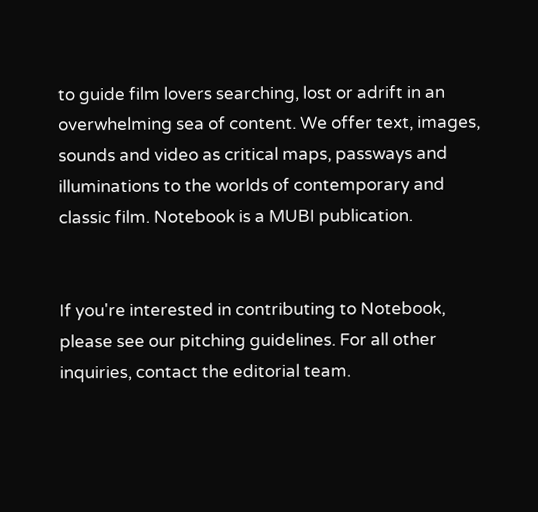to guide film lovers searching, lost or adrift in an overwhelming sea of content. We offer text, images, sounds and video as critical maps, passways and illuminations to the worlds of contemporary and classic film. Notebook is a MUBI publication.


If you're interested in contributing to Notebook, please see our pitching guidelines. For all other inquiries, contact the editorial team.